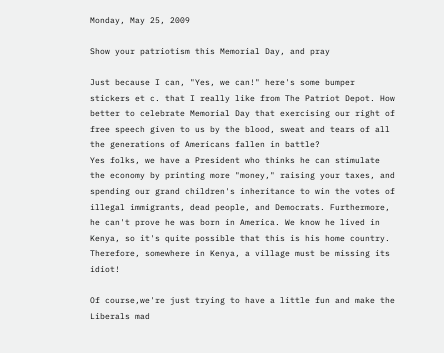Monday, May 25, 2009

Show your patriotism this Memorial Day, and pray

Just because I can, "Yes, we can!" here's some bumper stickers et c. that I really like from The Patriot Depot. How better to celebrate Memorial Day that exercising our right of free speech given to us by the blood, sweat and tears of all the generations of Americans fallen in battle?
Yes folks, we have a President who thinks he can stimulate the economy by printing more "money," raising your taxes, and spending our grand children's inheritance to win the votes of illegal immigrants, dead people, and Democrats. Furthermore, he can't prove he was born in America. We know he lived in Kenya, so it's quite possible that this is his home country. Therefore, somewhere in Kenya, a village must be missing its idiot!

Of course,we're just trying to have a little fun and make the Liberals mad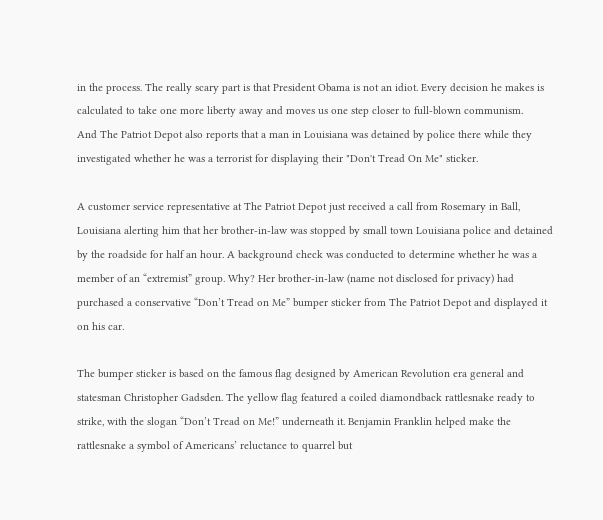in the process. The really scary part is that President Obama is not an idiot. Every decision he makes is calculated to take one more liberty away and moves us one step closer to full-blown communism.
And The Patriot Depot also reports that a man in Louisiana was detained by police there while they investigated whether he was a terrorist for displaying their "Don't Tread On Me" sticker.

A customer service representative at The Patriot Depot just received a call from Rosemary in Ball, Louisiana alerting him that her brother-in-law was stopped by small town Louisiana police and detained by the roadside for half an hour. A background check was conducted to determine whether he was a member of an “extremist” group. Why? Her brother-in-law (name not disclosed for privacy) had purchased a conservative “Don’t Tread on Me” bumper sticker from The Patriot Depot and displayed it on his car.

The bumper sticker is based on the famous flag designed by American Revolution era general and statesman Christopher Gadsden. The yellow flag featured a coiled diamondback rattlesnake ready to strike, with the slogan “Don’t Tread on Me!” underneath it. Benjamin Franklin helped make the rattlesnake a symbol of Americans’ reluctance to quarrel but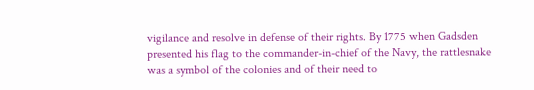vigilance and resolve in defense of their rights. By 1775 when Gadsden presented his flag to the commander-in-chief of the Navy, the rattlesnake was a symbol of the colonies and of their need to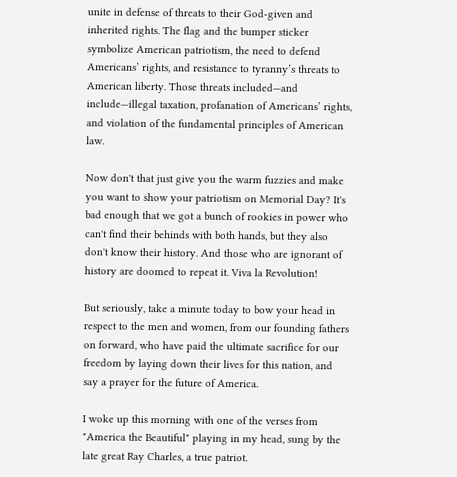unite in defense of threats to their God-given and inherited rights. The flag and the bumper sticker symbolize American patriotism, the need to defend Americans’ rights, and resistance to tyranny’s threats to American liberty. Those threats included—and include—illegal taxation, profanation of Americans’ rights, and violation of the fundamental principles of American law.

Now don't that just give you the warm fuzzies and make you want to show your patriotism on Memorial Day? It's bad enough that we got a bunch of rookies in power who can't find their behinds with both hands, but they also don't know their history. And those who are ignorant of history are doomed to repeat it. Viva la Revolution!

But seriously, take a minute today to bow your head in respect to the men and women, from our founding fathers on forward, who have paid the ultimate sacrifice for our freedom by laying down their lives for this nation, and say a prayer for the future of America.

I woke up this morning with one of the verses from "America the Beautiful" playing in my head, sung by the late great Ray Charles, a true patriot.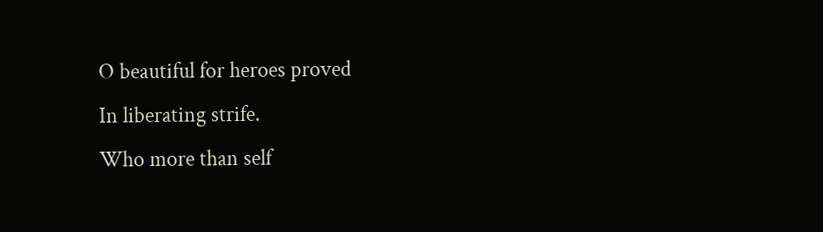O beautiful for heroes proved
In liberating strife.
Who more than self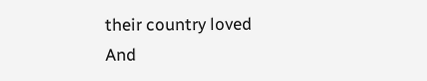their country loved
And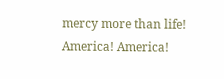mercy more than life!
America! America!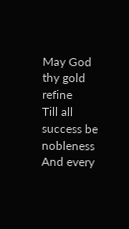May God thy gold refine
Till all success be nobleness
And every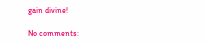gain divine!

No comments: